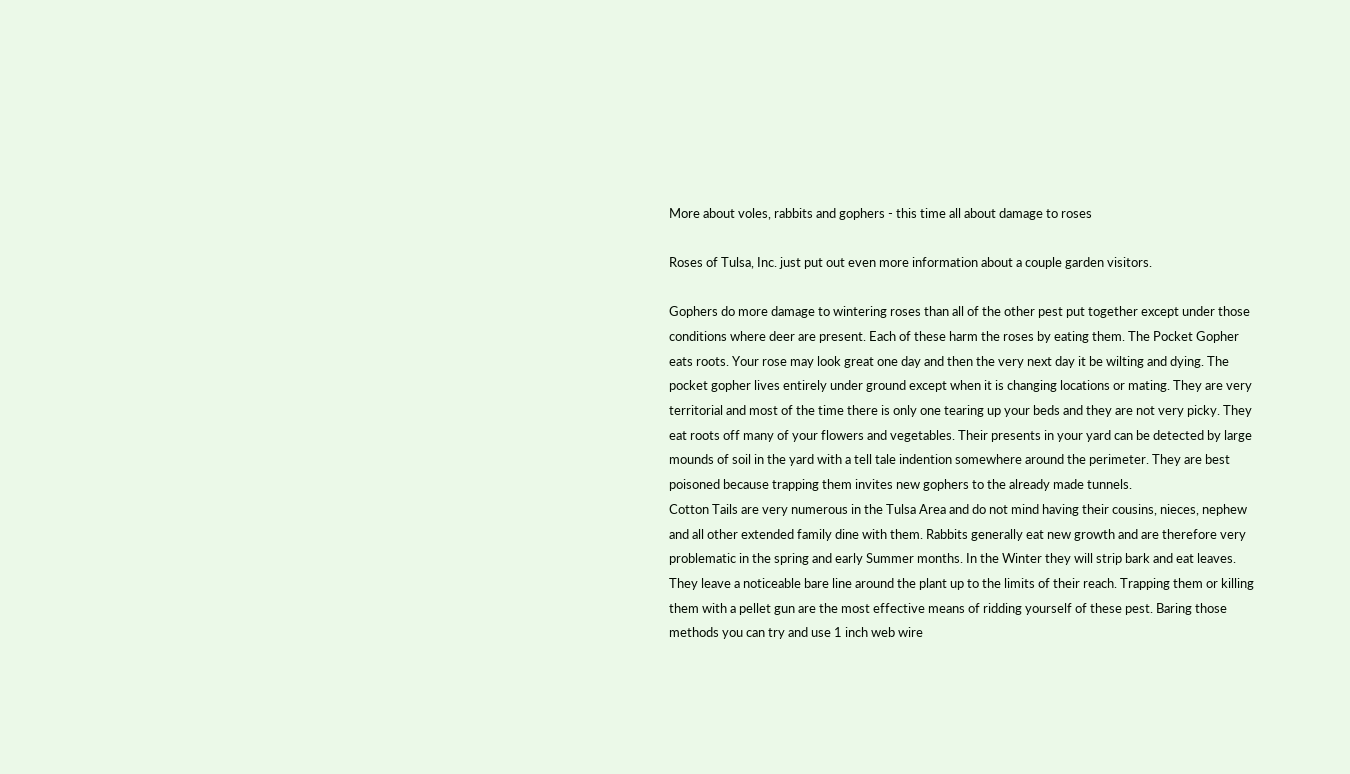More about voles, rabbits and gophers - this time all about damage to roses

Roses of Tulsa, Inc. just put out even more information about a couple garden visitors.

Gophers do more damage to wintering roses than all of the other pest put together except under those conditions where deer are present. Each of these harm the roses by eating them. The Pocket Gopher eats roots. Your rose may look great one day and then the very next day it be wilting and dying. The pocket gopher lives entirely under ground except when it is changing locations or mating. They are very territorial and most of the time there is only one tearing up your beds and they are not very picky. They eat roots off many of your flowers and vegetables. Their presents in your yard can be detected by large mounds of soil in the yard with a tell tale indention somewhere around the perimeter. They are best poisoned because trapping them invites new gophers to the already made tunnels.
Cotton Tails are very numerous in the Tulsa Area and do not mind having their cousins, nieces, nephew and all other extended family dine with them. Rabbits generally eat new growth and are therefore very problematic in the spring and early Summer months. In the Winter they will strip bark and eat leaves. They leave a noticeable bare line around the plant up to the limits of their reach. Trapping them or killing them with a pellet gun are the most effective means of ridding yourself of these pest. Baring those methods you can try and use 1 inch web wire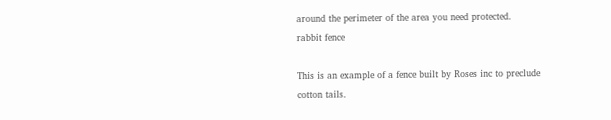around the perimeter of the area you need protected.
rabbit fence

This is an example of a fence built by Roses inc to preclude cotton tails.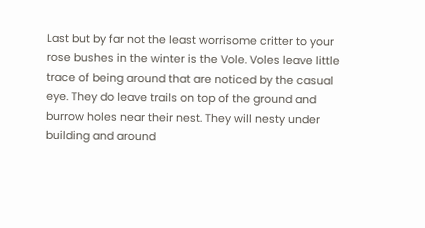Last but by far not the least worrisome critter to your rose bushes in the winter is the Vole. Voles leave little trace of being around that are noticed by the casual eye. They do leave trails on top of the ground and burrow holes near their nest. They will nesty under building and around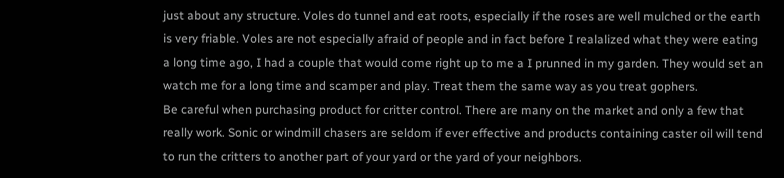just about any structure. Voles do tunnel and eat roots, especially if the roses are well mulched or the earth is very friable. Voles are not especially afraid of people and in fact before I realalized what they were eating a long time ago, I had a couple that would come right up to me a I prunned in my garden. They would set an watch me for a long time and scamper and play. Treat them the same way as you treat gophers.
Be careful when purchasing product for critter control. There are many on the market and only a few that really work. Sonic or windmill chasers are seldom if ever effective and products containing caster oil will tend to run the critters to another part of your yard or the yard of your neighbors.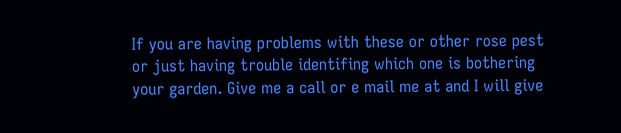If you are having problems with these or other rose pest or just having trouble identifing which one is bothering your garden. Give me a call or e mail me at and I will give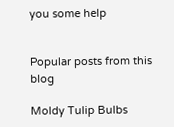you some help


Popular posts from this blog

Moldy Tulip Bulbs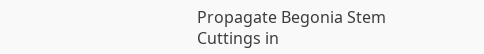Propagate Begonia Stem Cuttings in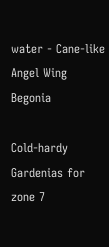water - Cane-like Angel Wing Begonia

Cold-hardy Gardenias for zone 7